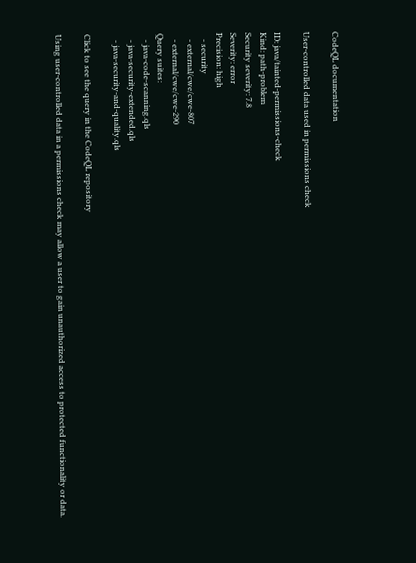CodeQL documentation

User-controlled data used in permissions check

ID: java/tainted-permissions-check
Kind: path-problem
Security severity: 7.8
Severity: error
Precision: high
   - security
   - external/cwe/cwe-807
   - external/cwe/cwe-290
Query suites:
   - java-code-scanning.qls
   - java-security-extended.qls
   - java-security-and-quality.qls

Click to see the query in the CodeQL repository

Using user-controlled data in a permissions check may allow a user to gain unauthorized access to protected functionality or data.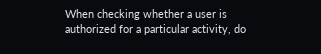When checking whether a user is authorized for a particular activity, do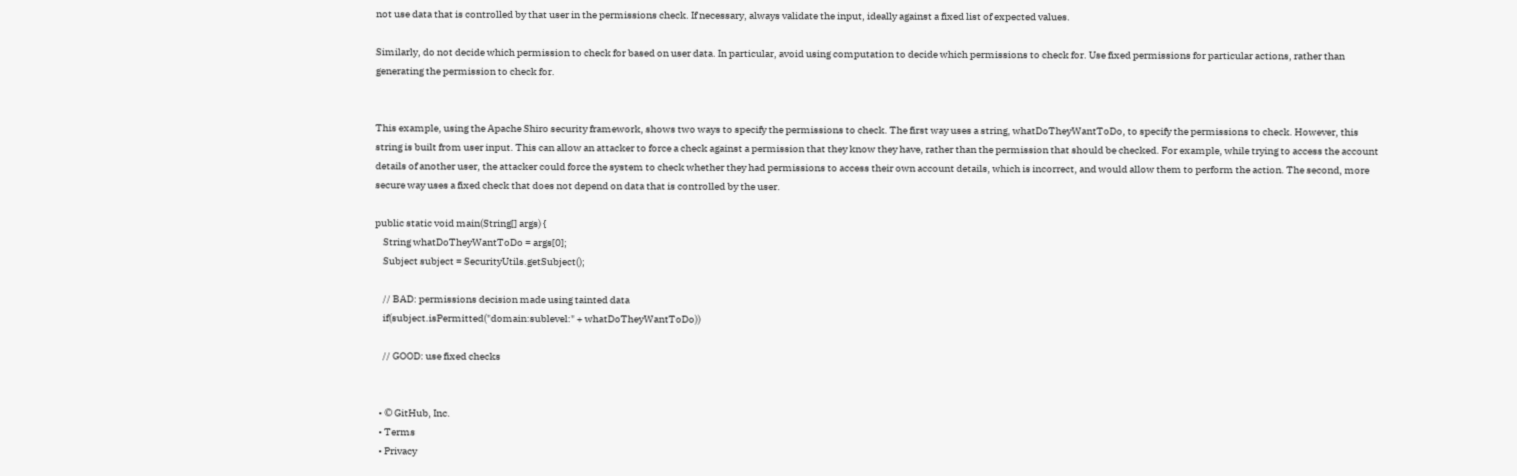not use data that is controlled by that user in the permissions check. If necessary, always validate the input, ideally against a fixed list of expected values.

Similarly, do not decide which permission to check for based on user data. In particular, avoid using computation to decide which permissions to check for. Use fixed permissions for particular actions, rather than generating the permission to check for.


This example, using the Apache Shiro security framework, shows two ways to specify the permissions to check. The first way uses a string, whatDoTheyWantToDo, to specify the permissions to check. However, this string is built from user input. This can allow an attacker to force a check against a permission that they know they have, rather than the permission that should be checked. For example, while trying to access the account details of another user, the attacker could force the system to check whether they had permissions to access their own account details, which is incorrect, and would allow them to perform the action. The second, more secure way uses a fixed check that does not depend on data that is controlled by the user.

public static void main(String[] args) {
    String whatDoTheyWantToDo = args[0];
    Subject subject = SecurityUtils.getSubject();

    // BAD: permissions decision made using tainted data
    if(subject.isPermitted("domain:sublevel:" + whatDoTheyWantToDo))

    // GOOD: use fixed checks


  • © GitHub, Inc.
  • Terms
  • Privacy